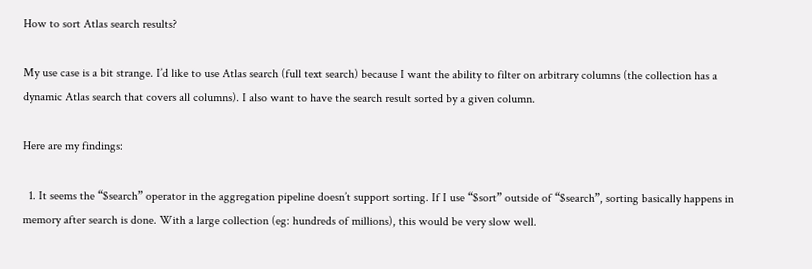How to sort Atlas search results?

My use case is a bit strange. I’d like to use Atlas search (full text search) because I want the ability to filter on arbitrary columns (the collection has a dynamic Atlas search that covers all columns). I also want to have the search result sorted by a given column.

Here are my findings:

  1. It seems the “$search” operator in the aggregation pipeline doesn’t support sorting. If I use “$sort” outside of “$search”, sorting basically happens in memory after search is done. With a large collection (eg: hundreds of millions), this would be very slow well.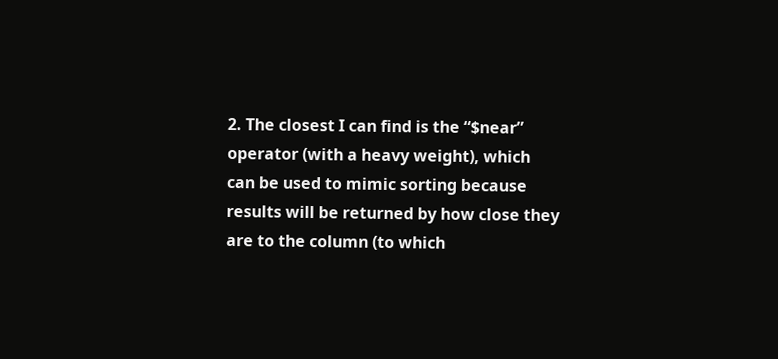2. The closest I can find is the “$near” operator (with a heavy weight), which can be used to mimic sorting because results will be returned by how close they are to the column (to which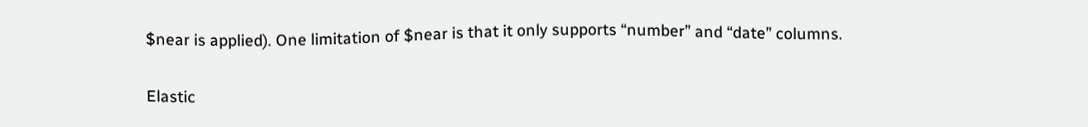$near is applied). One limitation of $near is that it only supports “number” and “date” columns.

Elastic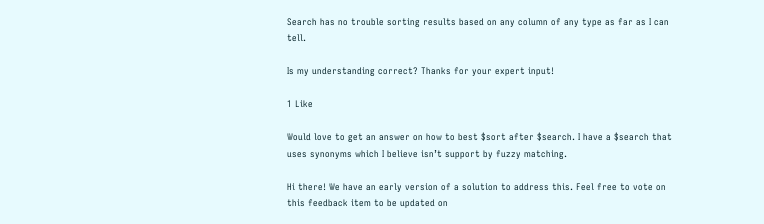Search has no trouble sorting results based on any column of any type as far as I can tell.

Is my understanding correct? Thanks for your expert input!

1 Like

Would love to get an answer on how to best $sort after $search. I have a $search that uses synonyms which I believe isn’t support by fuzzy matching.

Hi there! We have an early version of a solution to address this. Feel free to vote on this feedback item to be updated on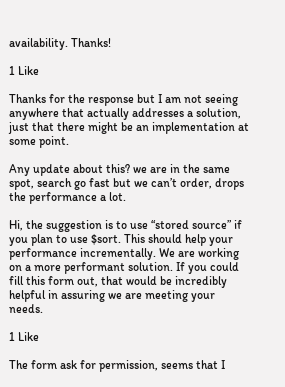availability. Thanks!

1 Like

Thanks for the response but I am not seeing anywhere that actually addresses a solution, just that there might be an implementation at some point.

Any update about this? we are in the same spot, search go fast but we can’t order, drops the performance a lot.

Hi, the suggestion is to use “stored source” if you plan to use $sort. This should help your performance incrementally. We are working on a more performant solution. If you could fill this form out, that would be incredibly helpful in assuring we are meeting your needs.

1 Like

The form ask for permission, seems that I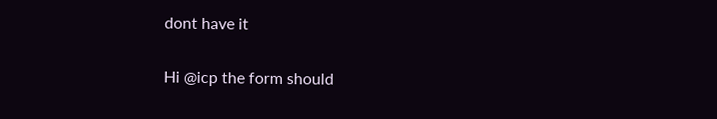dont have it

Hi @icp the form should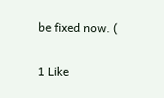be fixed now. (

1 Like